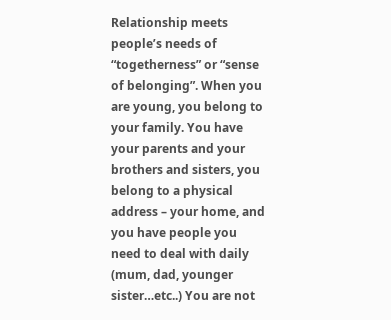Relationship meets people’s needs of “togetherness” or “sense of belonging”. When you are young, you belong to your family. You have your parents and your brothers and sisters, you belong to a physical address – your home, and you have people you need to deal with daily (mum, dad, younger sister…etc..) You are not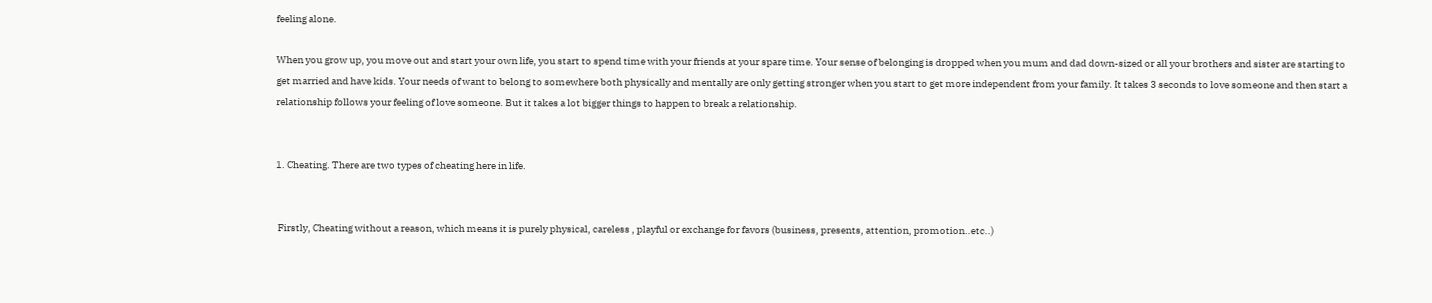feeling alone.

When you grow up, you move out and start your own life, you start to spend time with your friends at your spare time. Your sense of belonging is dropped when you mum and dad down-sized or all your brothers and sister are starting to get married and have kids. Your needs of want to belong to somewhere both physically and mentally are only getting stronger when you start to get more independent from your family. It takes 3 seconds to love someone and then start a relationship follows your feeling of love someone. But it takes a lot bigger things to happen to break a relationship.


1. Cheating. There are two types of cheating here in life.


 Firstly, Cheating without a reason, which means it is purely physical, careless , playful or exchange for favors (business, presents, attention, promotion..etc..)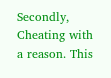Secondly, Cheating with a reason. This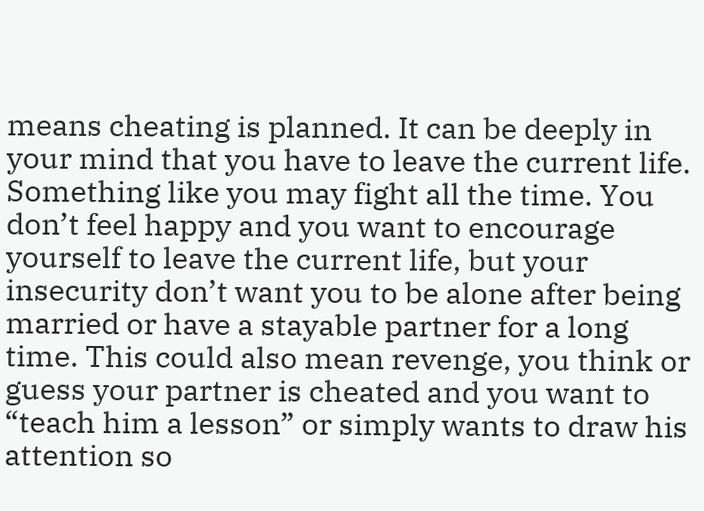means cheating is planned. It can be deeply in your mind that you have to leave the current life. Something like you may fight all the time. You don’t feel happy and you want to encourage yourself to leave the current life, but your insecurity don’t want you to be alone after being married or have a stayable partner for a long time. This could also mean revenge, you think or guess your partner is cheated and you want to “teach him a lesson” or simply wants to draw his attention so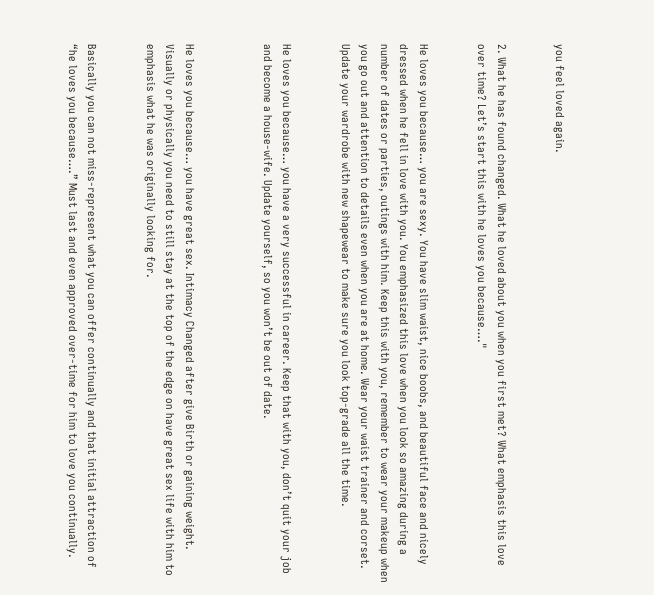you feel loved again.


2. What he has found changed. What he loved about you when you first met? What emphasis this love over time? Let’s start this with he loves you because…."


He loves you because… you are sexy. You have slim waist, nice boobs, and beautiful face and nicely dressed when he fell in love with you. You emphasized this love when you look so amazing during a number of dates or parties, outings with him. Keep this with you, remember to wear your makeup when you go out and attention to details even when you are at home. Wear your waist trainer and corset. Update your wardrobe with new shapewear to make sure you look top-grade all the time.


He loves you because… you have a very successful in career. Keep that with you, don’t quit your job and become a house-wife. Update yourself, so you won’t be out of date.



He loves you because… you have great sex. Intimacy Changed after give Birth or gaining weight. Visually or physically you need to still stay at the top of the edge on have great sex life with him to emphasis what he was originally looking for.


Basically you can not miss-represent what you can offer continually and that initial attraction of “he loves you because….” Must last and even approved over-time for him to love you continually.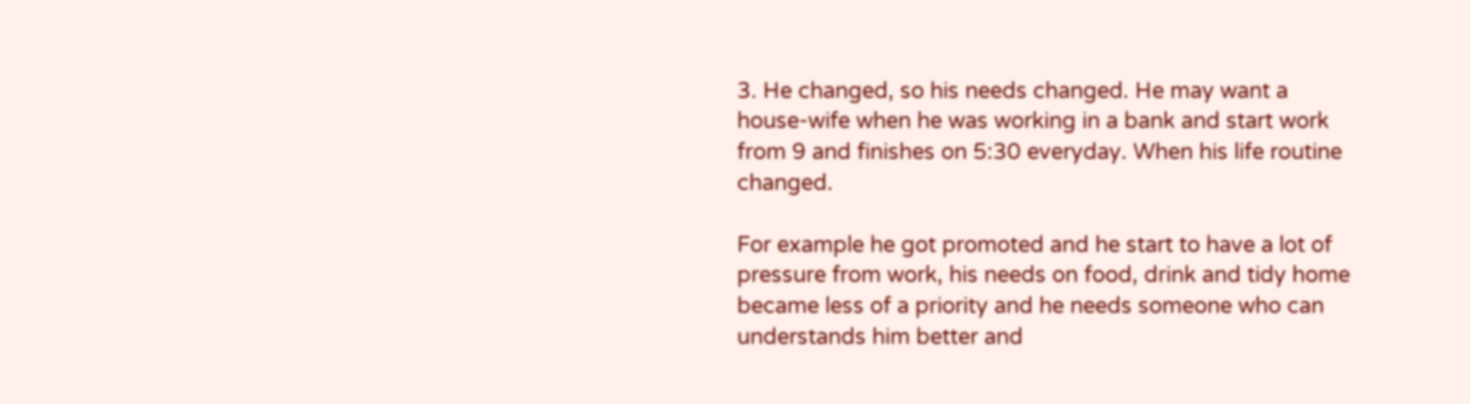3. He changed, so his needs changed. He may want a house-wife when he was working in a bank and start work from 9 and finishes on 5:30 everyday. When his life routine changed.

For example he got promoted and he start to have a lot of pressure from work, his needs on food, drink and tidy home became less of a priority and he needs someone who can understands him better and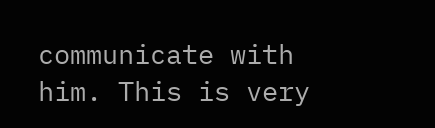communicate with him. This is very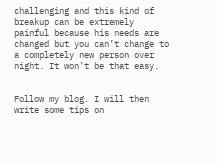challenging and this kind of breakup can be extremely painful because his needs are changed but you can’t change to a completely new person over night. It won’t be that easy.


Follow my blog. I will then write some tips on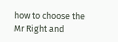how to choose the Mr Right and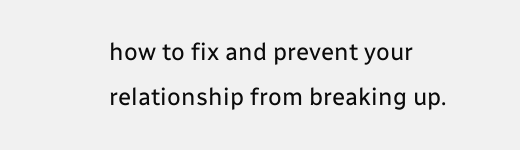how to fix and prevent your relationship from breaking up.